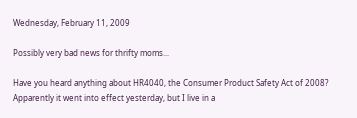Wednesday, February 11, 2009

Possibly very bad news for thrifty moms...

Have you heard anything about HR4040, the Consumer Product Safety Act of 2008? Apparently it went into effect yesterday, but I live in a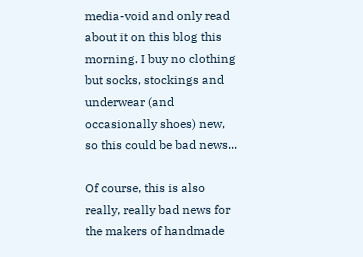media-void and only read about it on this blog this morning. I buy no clothing but socks, stockings and underwear (and occasionally shoes) new, so this could be bad news...

Of course, this is also really, really bad news for the makers of handmade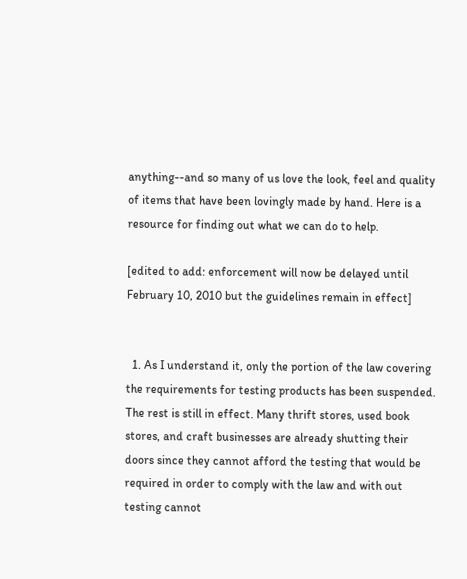anything--and so many of us love the look, feel and quality of items that have been lovingly made by hand. Here is a resource for finding out what we can do to help.

[edited to add: enforcement will now be delayed until February 10, 2010 but the guidelines remain in effect]


  1. As I understand it, only the portion of the law covering the requirements for testing products has been suspended. The rest is still in effect. Many thrift stores, used book stores, and craft businesses are already shutting their doors since they cannot afford the testing that would be required in order to comply with the law and with out testing cannot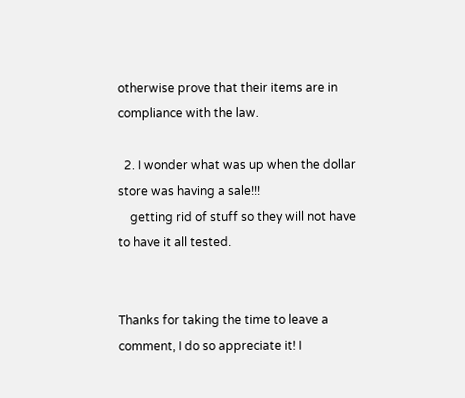otherwise prove that their items are in compliance with the law.

  2. I wonder what was up when the dollar store was having a sale!!!
    getting rid of stuff so they will not have to have it all tested.


Thanks for taking the time to leave a comment, I do so appreciate it! I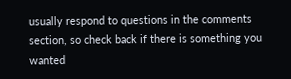usually respond to questions in the comments section, so check back if there is something you wanted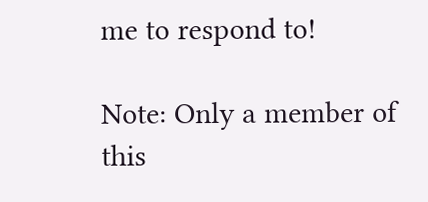me to respond to!

Note: Only a member of this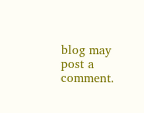blog may post a comment.